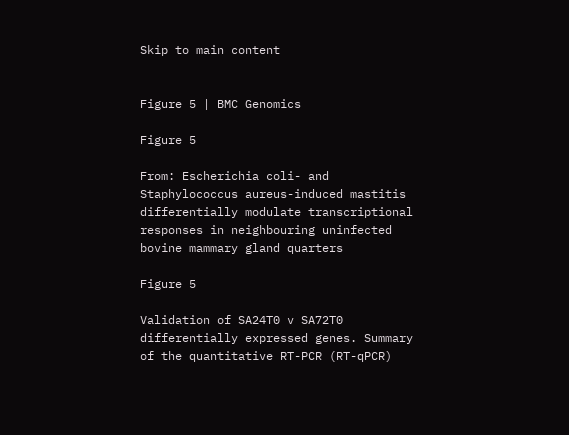Skip to main content


Figure 5 | BMC Genomics

Figure 5

From: Escherichia coli- and Staphylococcus aureus-induced mastitis differentially modulate transcriptional responses in neighbouring uninfected bovine mammary gland quarters

Figure 5

Validation of SA24T0 v SA72T0 differentially expressed genes. Summary of the quantitative RT-PCR (RT-qPCR)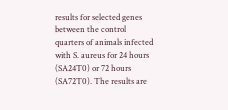results for selected genes between the control quarters of animals infected with S. aureus for 24 hours (SA24T0) or 72 hours (SA72T0). The results are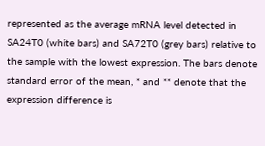represented as the average mRNA level detected in SA24T0 (white bars) and SA72T0 (grey bars) relative to the sample with the lowest expression. The bars denote standard error of the mean, * and ** denote that the expression difference is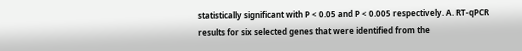statistically significant with P < 0.05 and P < 0.005 respectively. A. RT-qPCR results for six selected genes that were identified from the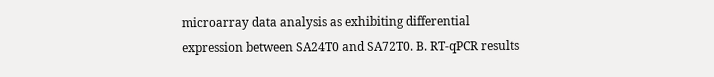microarray data analysis as exhibiting differential expression between SA24T0 and SA72T0. B. RT-qPCR results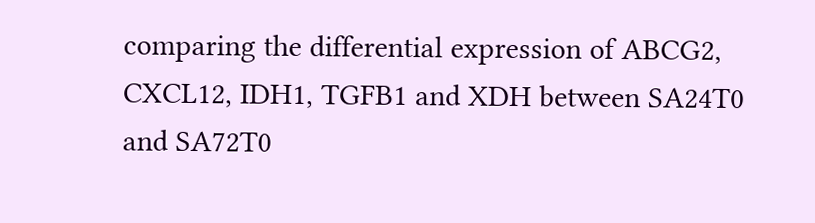comparing the differential expression of ABCG2, CXCL12, IDH1, TGFB1 and XDH between SA24T0 and SA72T0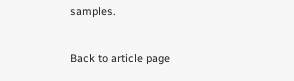samples.

Back to article page